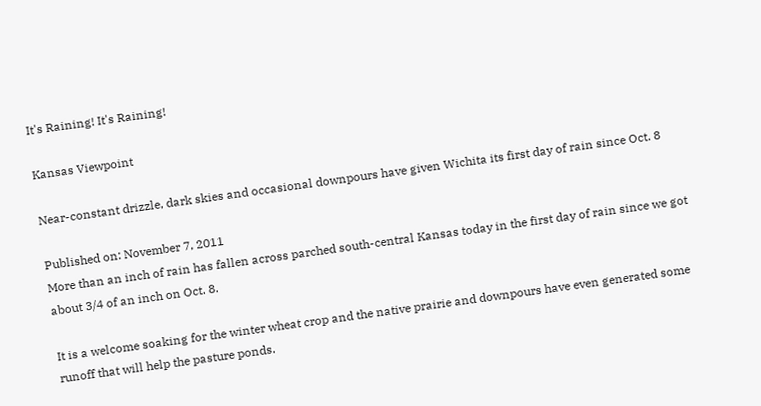It's Raining! It's Raining!

Kansas Viewpoint

Near-constant drizzle, dark skies and occasional downpours have given Wichita its first day of rain since Oct. 8

Published on: November 7, 2011
More than an inch of rain has fallen across parched south-central Kansas today in the first day of rain since we got about 3/4 of an inch on Oct. 8.

It is a welcome soaking for the winter wheat crop and the native prairie and downpours have even generated some runoff that will help the pasture ponds.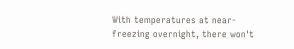With temperatures at near-freezing overnight, there won't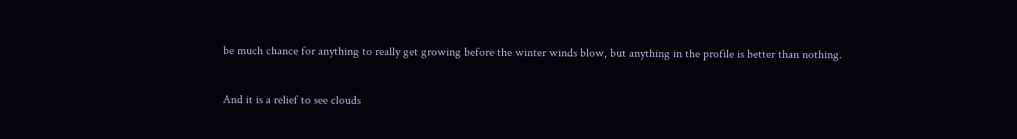be much chance for anything to really get growing before the winter winds blow, but anything in the profile is better than nothing.

And it is a relief to see clouds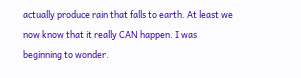actually produce rain that falls to earth. At least we now know that it really CAN happen. I was beginning to wonder.